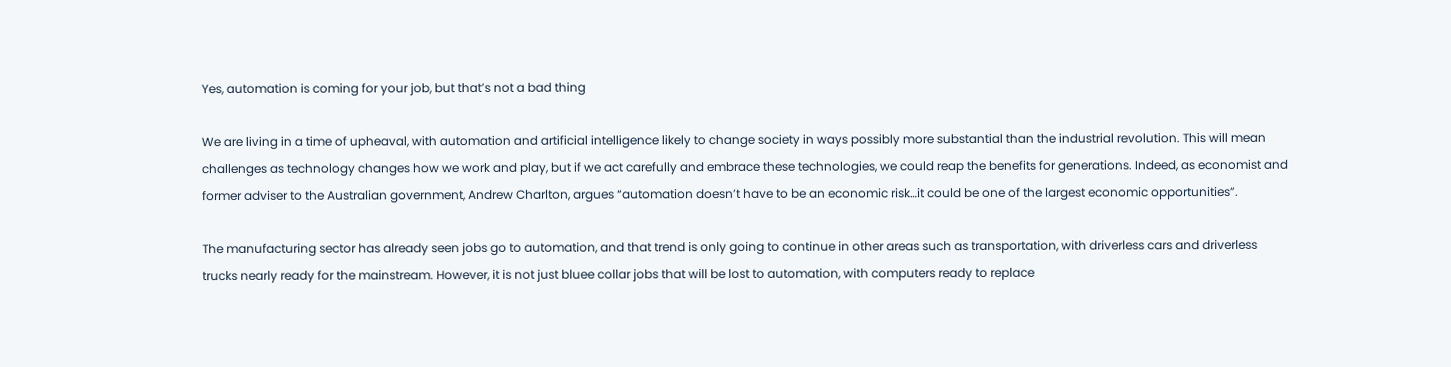Yes, automation is coming for your job, but that’s not a bad thing

We are living in a time of upheaval, with automation and artificial intelligence likely to change society in ways possibly more substantial than the industrial revolution. This will mean challenges as technology changes how we work and play, but if we act carefully and embrace these technologies, we could reap the benefits for generations. Indeed, as economist and former adviser to the Australian government, Andrew Charlton, argues “automation doesn’t have to be an economic risk…it could be one of the largest economic opportunities”.

The manufacturing sector has already seen jobs go to automation, and that trend is only going to continue in other areas such as transportation, with driverless cars and driverless trucks nearly ready for the mainstream. However, it is not just bluee collar jobs that will be lost to automation, with computers ready to replace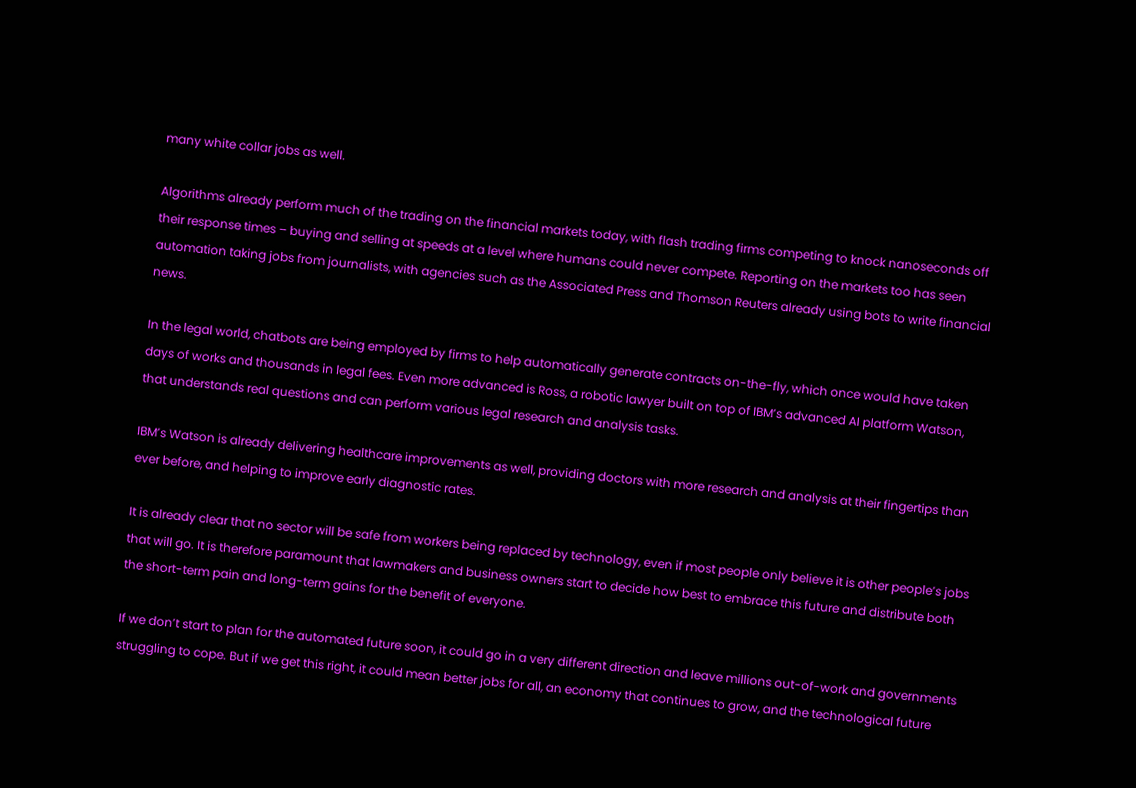many white collar jobs as well.

Algorithms already perform much of the trading on the financial markets today, with flash trading firms competing to knock nanoseconds off their response times – buying and selling at speeds at a level where humans could never compete. Reporting on the markets too has seen automation taking jobs from journalists, with agencies such as the Associated Press and Thomson Reuters already using bots to write financial news.

In the legal world, chatbots are being employed by firms to help automatically generate contracts on-the-fly, which once would have taken days of works and thousands in legal fees. Even more advanced is Ross, a robotic lawyer built on top of IBM’s advanced AI platform Watson, that understands real questions and can perform various legal research and analysis tasks.

IBM’s Watson is already delivering healthcare improvements as well, providing doctors with more research and analysis at their fingertips than ever before, and helping to improve early diagnostic rates.

It is already clear that no sector will be safe from workers being replaced by technology, even if most people only believe it is other people’s jobs that will go. It is therefore paramount that lawmakers and business owners start to decide how best to embrace this future and distribute both the short-term pain and long-term gains for the benefit of everyone.

If we don’t start to plan for the automated future soon, it could go in a very different direction and leave millions out-of-work and governments struggling to cope. But if we get this right, it could mean better jobs for all, an economy that continues to grow, and the technological future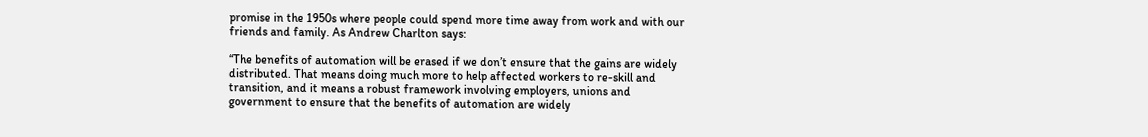promise in the 1950s where people could spend more time away from work and with our friends and family. As Andrew Charlton says:

“The benefits of automation will be erased if we don’t ensure that the gains are widely distributed. That means doing much more to help affected workers to re-skill and transition, and it means a robust framework involving employers, unions and government to ensure that the benefits of automation are widely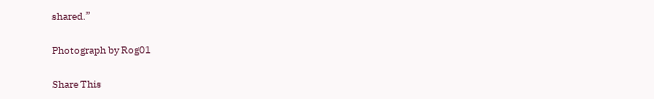shared.”

Photograph by Rog01

Share This